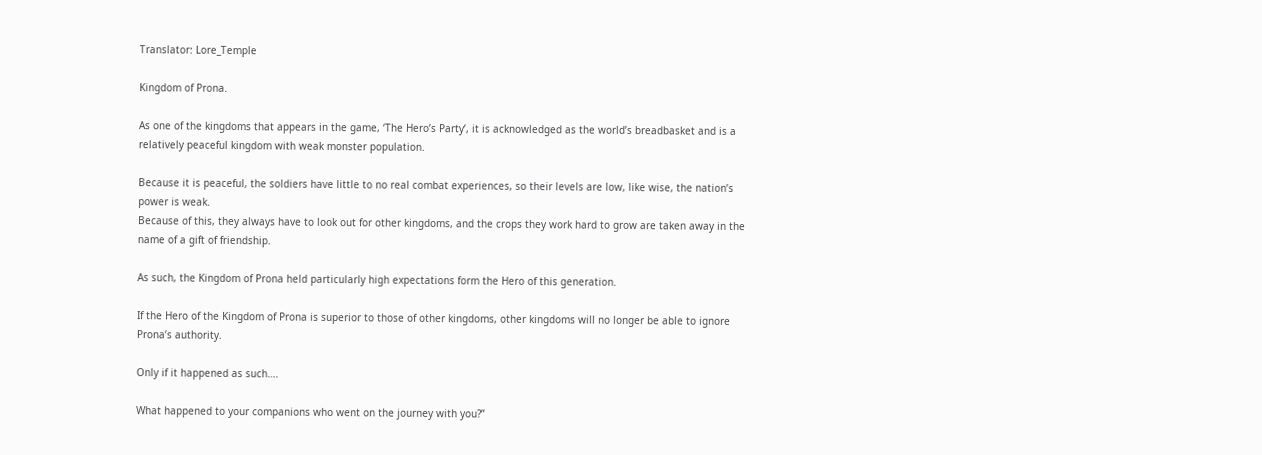Translator: Lore_Temple

Kingdom of Prona.

As one of the kingdoms that appears in the game, ‘The Hero’s Party’, it is acknowledged as the world’s breadbasket and is a relatively peaceful kingdom with weak monster population.

Because it is peaceful, the soldiers have little to no real combat experiences, so their levels are low, like wise, the nation’s power is weak.
Because of this, they always have to look out for other kingdoms, and the crops they work hard to grow are taken away in the name of a gift of friendship.

As such, the Kingdom of Prona held particularly high expectations form the Hero of this generation.

If the Hero of the Kingdom of Prona is superior to those of other kingdoms, other kingdoms will no longer be able to ignore Prona’s authority.

Only if it happened as such….

What happened to your companions who went on the journey with you?”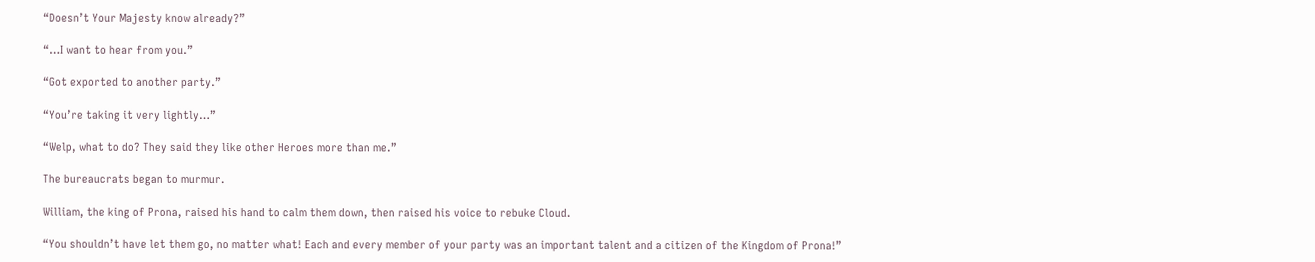“Doesn’t Your Majesty know already?”

“…I want to hear from you.”

“Got exported to another party.”

“You’re taking it very lightly…”

“Welp, what to do? They said they like other Heroes more than me.”

The bureaucrats began to murmur.

William, the king of Prona, raised his hand to calm them down, then raised his voice to rebuke Cloud.

“You shouldn’t have let them go, no matter what! Each and every member of your party was an important talent and a citizen of the Kingdom of Prona!”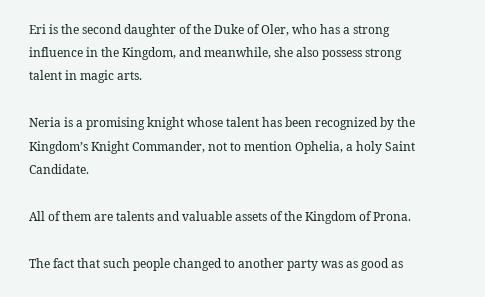Eri is the second daughter of the Duke of Oler, who has a strong influence in the Kingdom, and meanwhile, she also possess strong talent in magic arts.

Neria is a promising knight whose talent has been recognized by the Kingdom’s Knight Commander, not to mention Ophelia, a holy Saint Candidate.

All of them are talents and valuable assets of the Kingdom of Prona.

The fact that such people changed to another party was as good as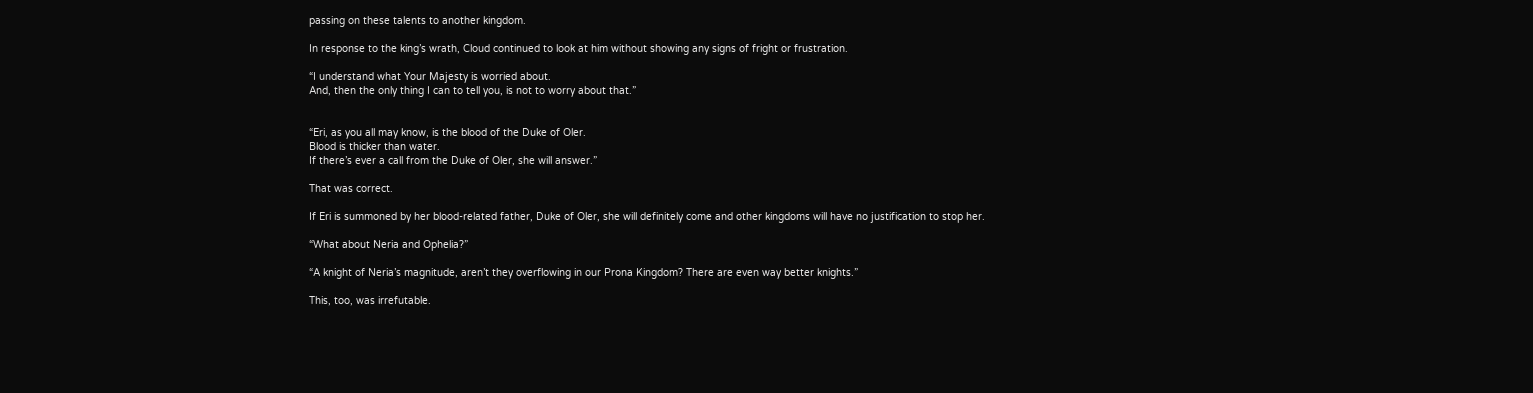passing on these talents to another kingdom.

In response to the king’s wrath, Cloud continued to look at him without showing any signs of fright or frustration.

“I understand what Your Majesty is worried about.
And, then the only thing I can to tell you, is not to worry about that.”


“Eri, as you all may know, is the blood of the Duke of Oler.
Blood is thicker than water.
If there’s ever a call from the Duke of Oler, she will answer.”

That was correct.

If Eri is summoned by her blood-related father, Duke of Oler, she will definitely come and other kingdoms will have no justification to stop her.

“What about Neria and Ophelia?”

“A knight of Neria’s magnitude, aren’t they overflowing in our Prona Kingdom? There are even way better knights.”

This, too, was irrefutable.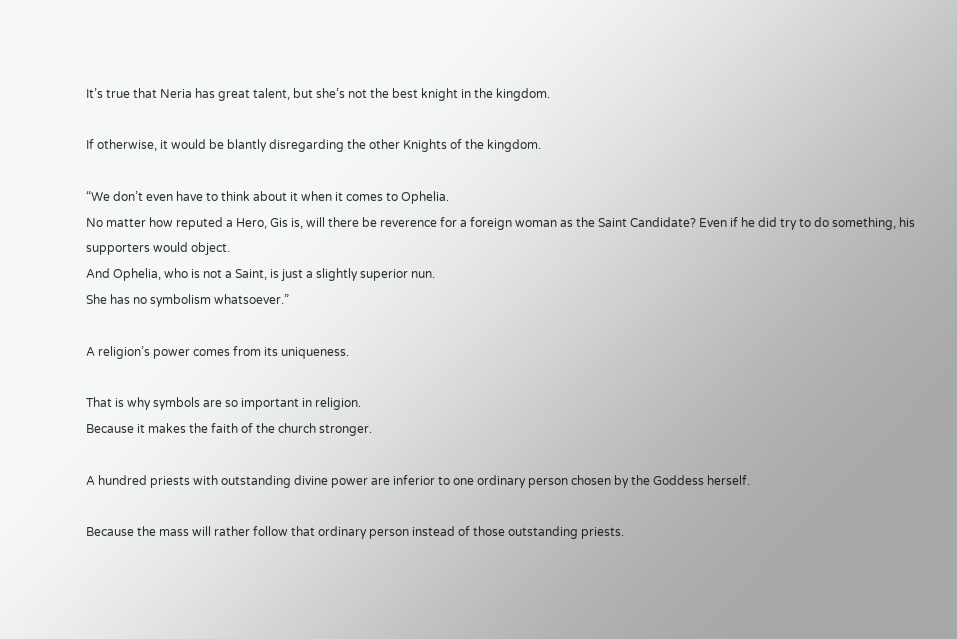It’s true that Neria has great talent, but she’s not the best knight in the kingdom.

If otherwise, it would be blantly disregarding the other Knights of the kingdom.

“We don’t even have to think about it when it comes to Ophelia.
No matter how reputed a Hero, Gis is, will there be reverence for a foreign woman as the Saint Candidate? Even if he did try to do something, his supporters would object.
And Ophelia, who is not a Saint, is just a slightly superior nun.
She has no symbolism whatsoever.”

A religion’s power comes from its uniqueness.

That is why symbols are so important in religion.
Because it makes the faith of the church stronger.

A hundred priests with outstanding divine power are inferior to one ordinary person chosen by the Goddess herself.

Because the mass will rather follow that ordinary person instead of those outstanding priests.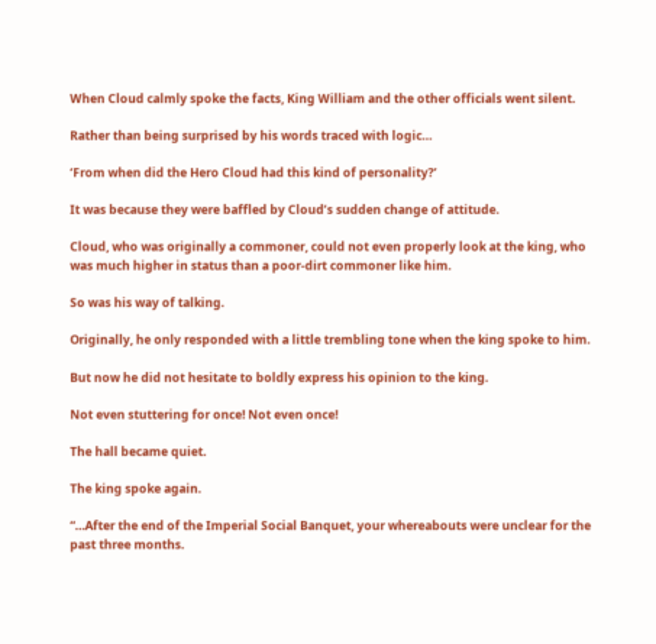When Cloud calmly spoke the facts, King William and the other officials went silent.

Rather than being surprised by his words traced with logic…

‘From when did the Hero Cloud had this kind of personality?’

It was because they were baffled by Cloud’s sudden change of attitude.

Cloud, who was originally a commoner, could not even properly look at the king, who was much higher in status than a poor-dirt commoner like him.

So was his way of talking.

Originally, he only responded with a little trembling tone when the king spoke to him.

But now he did not hesitate to boldly express his opinion to the king.

Not even stuttering for once! Not even once!

The hall became quiet.

The king spoke again.

“…After the end of the Imperial Social Banquet, your whereabouts were unclear for the past three months.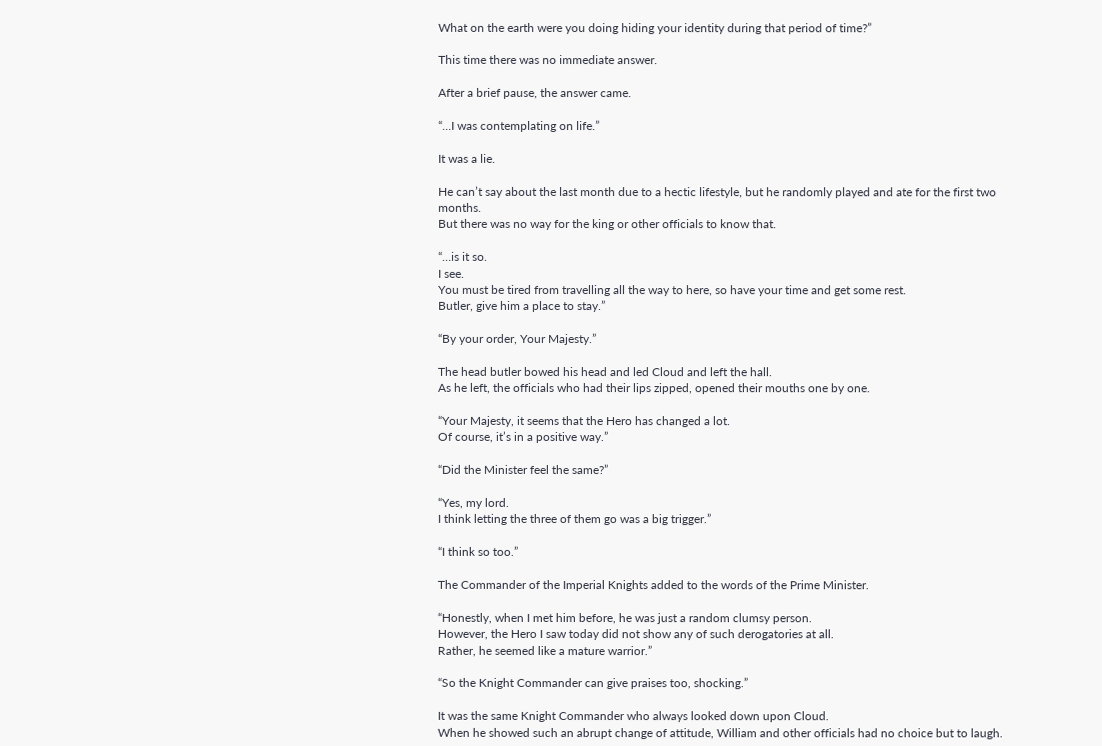What on the earth were you doing hiding your identity during that period of time?”

This time there was no immediate answer.

After a brief pause, the answer came.

“…I was contemplating on life.”

It was a lie.

He can’t say about the last month due to a hectic lifestyle, but he randomly played and ate for the first two months.
But there was no way for the king or other officials to know that.

“…is it so.
I see.
You must be tired from travelling all the way to here, so have your time and get some rest.
Butler, give him a place to stay.”

“By your order, Your Majesty.”

The head butler bowed his head and led Cloud and left the hall.
As he left, the officials who had their lips zipped, opened their mouths one by one.

“Your Majesty, it seems that the Hero has changed a lot.
Of course, it’s in a positive way.”

“Did the Minister feel the same?”

“Yes, my lord.
I think letting the three of them go was a big trigger.”

“I think so too.”

The Commander of the Imperial Knights added to the words of the Prime Minister.

“Honestly, when I met him before, he was just a random clumsy person.
However, the Hero I saw today did not show any of such derogatories at all.
Rather, he seemed like a mature warrior.”

“So the Knight Commander can give praises too, shocking.”

It was the same Knight Commander who always looked down upon Cloud.
When he showed such an abrupt change of attitude, William and other officials had no choice but to laugh.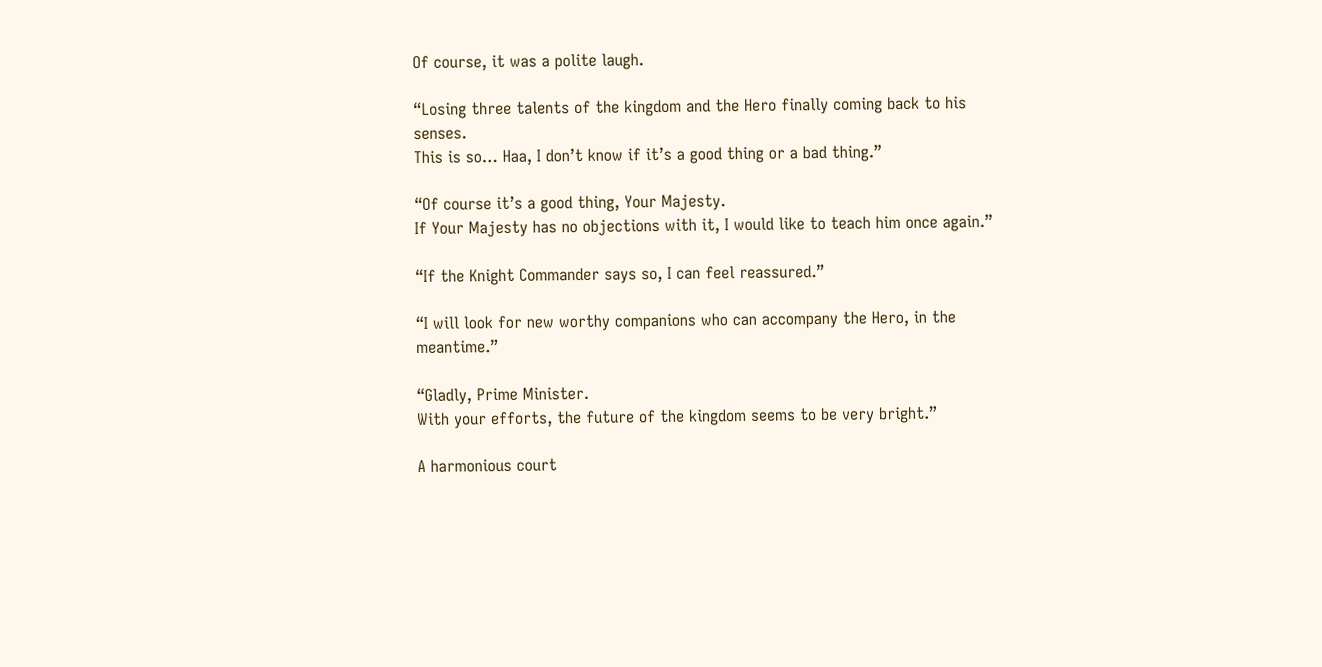Of course, it was a polite laugh.

“Losing three talents of the kingdom and the Hero finally coming back to his senses.
This is so… Haa, I don’t know if it’s a good thing or a bad thing.”

“Of course it’s a good thing, Your Majesty.
If Your Majesty has no objections with it, I would like to teach him once again.”

“If the Knight Commander says so, I can feel reassured.”

“I will look for new worthy companions who can accompany the Hero, in the meantime.”

“Gladly, Prime Minister.
With your efforts, the future of the kingdom seems to be very bright.”

A harmonious court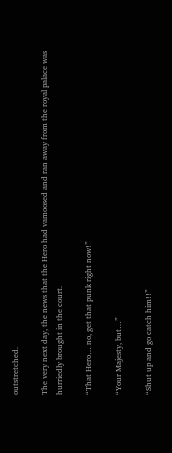outstretched.

The very next day, the news that the Hero had vamoosed and ran away from the royal palace was hurriedly brought in the court.

“That Hero… no, get that punk right now!”

“Your Majesty, but…”

“Shut up and go catch him!!”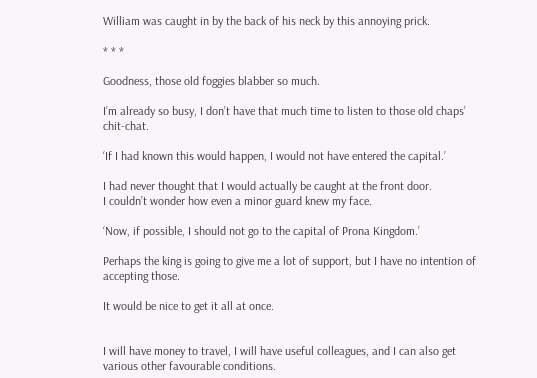William was caught in by the back of his neck by this annoying prick.

* * *

Goodness, those old foggies blabber so much.

I’m already so busy, I don’t have that much time to listen to those old chaps’ chit-chat.

‘If I had known this would happen, I would not have entered the capital.’

I had never thought that I would actually be caught at the front door.
I couldn’t wonder how even a minor guard knew my face.

‘Now, if possible, I should not go to the capital of Prona Kingdom.’

Perhaps the king is going to give me a lot of support, but I have no intention of accepting those.

It would be nice to get it all at once.


I will have money to travel, I will have useful colleagues, and I can also get various other favourable conditions.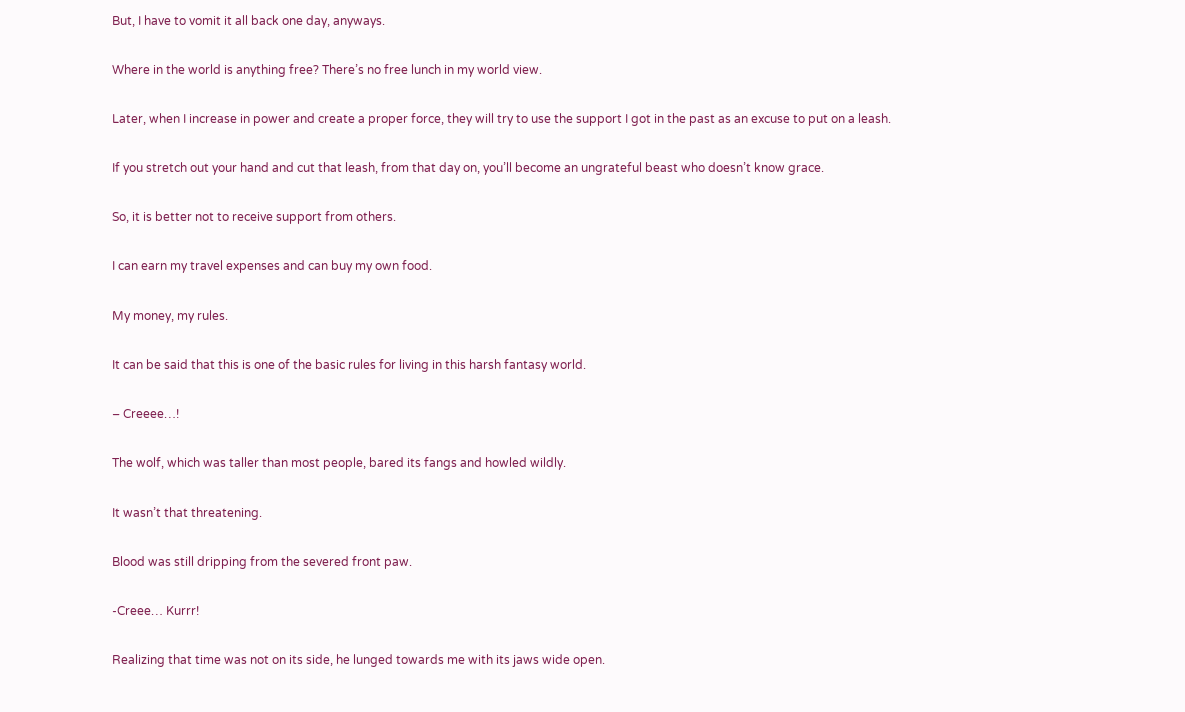But, I have to vomit it all back one day, anyways.

Where in the world is anything free? There’s no free lunch in my world view.

Later, when I increase in power and create a proper force, they will try to use the support I got in the past as an excuse to put on a leash.

If you stretch out your hand and cut that leash, from that day on, you’ll become an ungrateful beast who doesn’t know grace.

So, it is better not to receive support from others.

I can earn my travel expenses and can buy my own food.

My money, my rules.

It can be said that this is one of the basic rules for living in this harsh fantasy world.

– Creeee…!

The wolf, which was taller than most people, bared its fangs and howled wildly.

It wasn’t that threatening.

Blood was still dripping from the severed front paw.

-Creee… Kurrr!

Realizing that time was not on its side, he lunged towards me with its jaws wide open.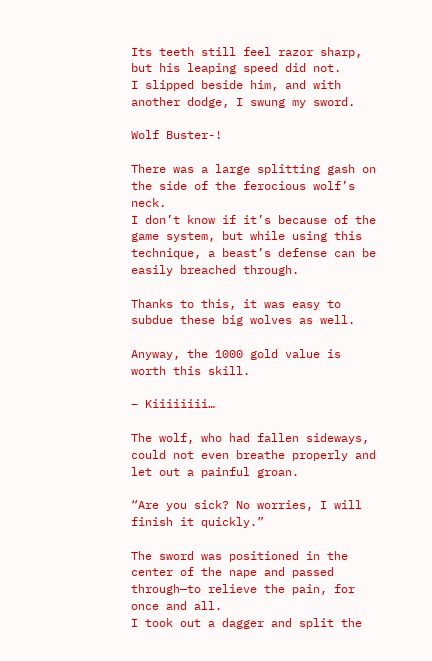Its teeth still feel razor sharp, but his leaping speed did not.
I slipped beside him, and with another dodge, I swung my sword.

Wolf Buster-!

There was a large splitting gash on the side of the ferocious wolf’s neck.
I don’t know if it’s because of the game system, but while using this technique, a beast’s defense can be easily breached through.

Thanks to this, it was easy to subdue these big wolves as well.

Anyway, the 1000 gold value is worth this skill.

– Kiiiiiiii…

The wolf, who had fallen sideways, could not even breathe properly and let out a painful groan.

“Are you sick? No worries, I will finish it quickly.”

The sword was positioned in the center of the nape and passed through—to relieve the pain, for once and all.
I took out a dagger and split the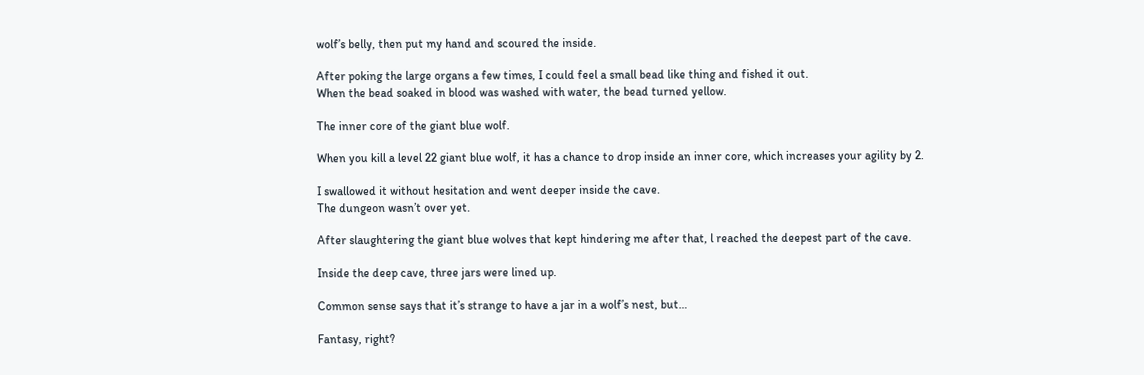wolf’s belly, then put my hand and scoured the inside.

After poking the large organs a few times, I could feel a small bead like thing and fished it out.
When the bead soaked in blood was washed with water, the bead turned yellow.

The inner core of the giant blue wolf.

When you kill a level 22 giant blue wolf, it has a chance to drop inside an inner core, which increases your agility by 2.

I swallowed it without hesitation and went deeper inside the cave.
The dungeon wasn’t over yet.

After slaughtering the giant blue wolves that kept hindering me after that, l reached the deepest part of the cave.

Inside the deep cave, three jars were lined up.

Common sense says that it’s strange to have a jar in a wolf’s nest, but…

Fantasy, right?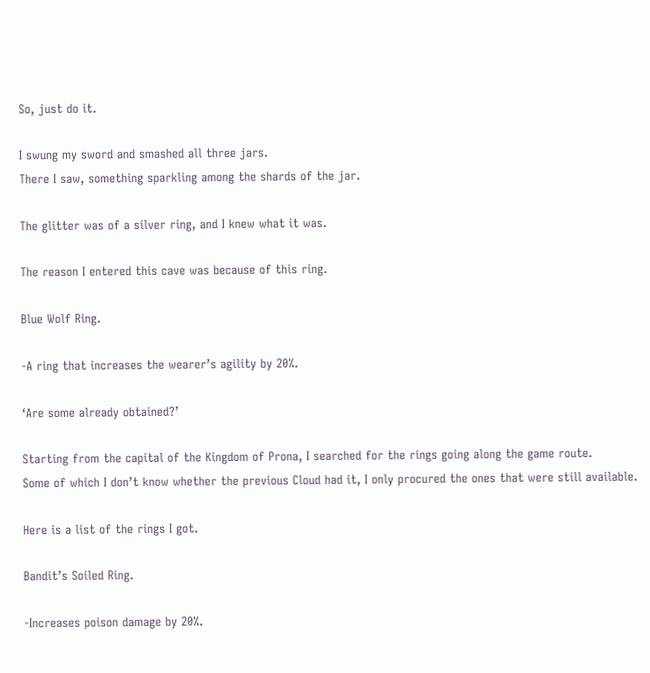So, just do it.

I swung my sword and smashed all three jars.
There I saw, something sparkling among the shards of the jar.

The glitter was of a silver ring, and I knew what it was.

The reason I entered this cave was because of this ring.

Blue Wolf Ring.

-A ring that increases the wearer’s agility by 20%.

‘Are some already obtained?’

Starting from the capital of the Kingdom of Prona, I searched for the rings going along the game route.
Some of which I don’t know whether the previous Cloud had it, I only procured the ones that were still available.

Here is a list of the rings I got.

Bandit’s Soiled Ring.

-Increases poison damage by 20%.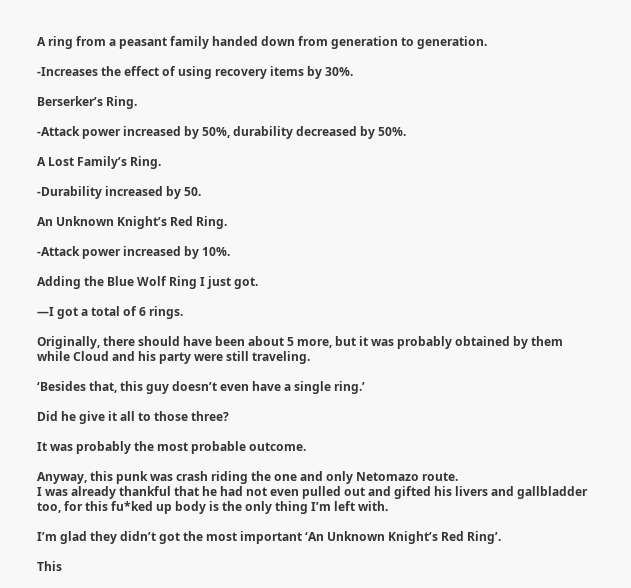A ring from a peasant family handed down from generation to generation.

-Increases the effect of using recovery items by 30%.

Berserker’s Ring.

-Attack power increased by 50%, durability decreased by 50%.

A Lost Family’s Ring.

-Durability increased by 50.

An Unknown Knight’s Red Ring.

-Attack power increased by 10%.

Adding the Blue Wolf Ring I just got.

—I got a total of 6 rings.

Originally, there should have been about 5 more, but it was probably obtained by them while Cloud and his party were still traveling.

‘Besides that, this guy doesn’t even have a single ring.’

Did he give it all to those three?

It was probably the most probable outcome.

Anyway, this punk was crash riding the one and only Netomazo route.
I was already thankful that he had not even pulled out and gifted his livers and gallbladder too, for this fu*ked up body is the only thing I’m left with.

I’m glad they didn’t got the most important ‘An Unknown Knight’s Red Ring’.

This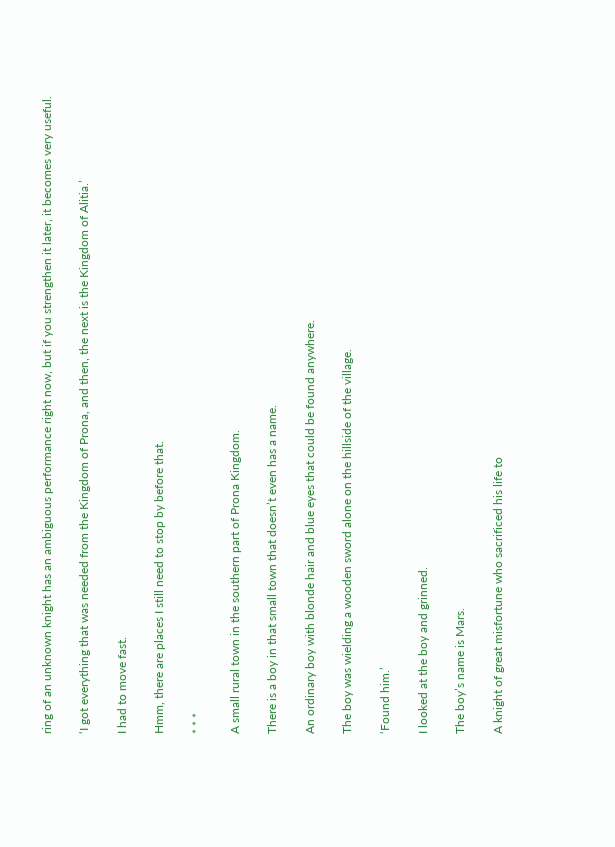ring of an unknown knight has an ambiguous performance right now, but if you strengthen it later, it becomes very useful.

‘I got everything that was needed from the Kingdom of Prona, and then, the next is the Kingdom of Alitia.’

I had to move fast.

Hmm, there are places I still need to stop by before that.

* * *

A small rural town in the southern part of Prona Kingdom.

There is a boy in that small town that doesn’t even has a name.

An ordinary boy with blonde hair and blue eyes that could be found anywhere.

The boy was wielding a wooden sword alone on the hillside of the village.

‘Found him.’

I looked at the boy and grinned.

The boy’s name is Mars.

A knight of great misfortune who sacrificed his life to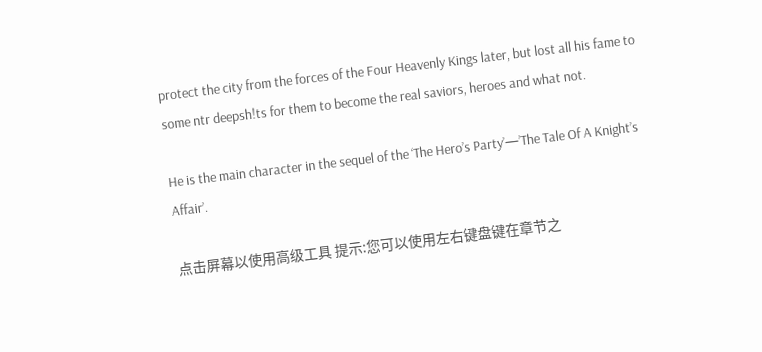protect the city from the forces of the Four Heavenly Kings later, but lost all his fame to some ntr deepsh!ts for them to become the real saviors, heroes and what not.

He is the main character in the sequel of the ‘The Hero’s Party’—’The Tale Of A Knight’s Affair’.

点击屏幕以使用高级工具 提示:您可以使用左右键盘键在章节之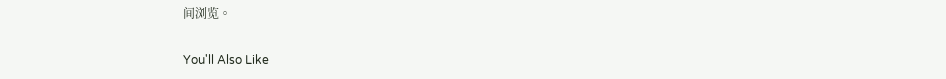间浏览。

You'll Also Like